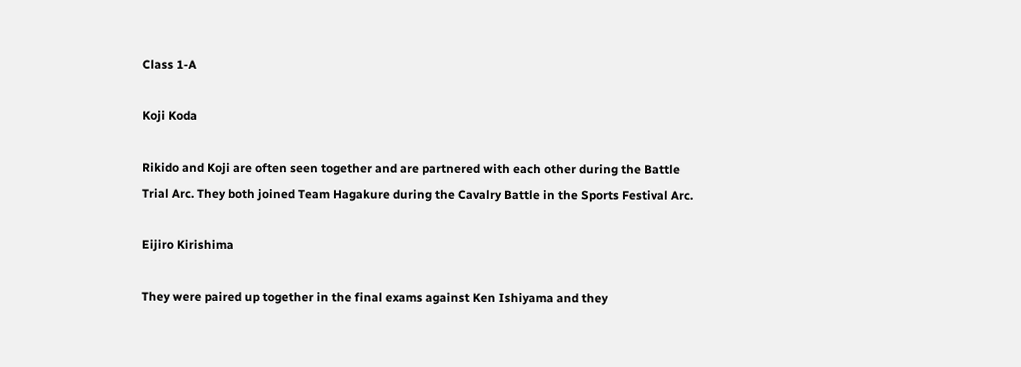Class 1-A

Koji Koda

Rikido and Koji are often seen together and are partnered with each other during the Battle Trial Arc. They both joined Team Hagakure during the Cavalry Battle in the Sports Festival Arc.

Eijiro Kirishima

They were paired up together in the final exams against Ken Ishiyama and they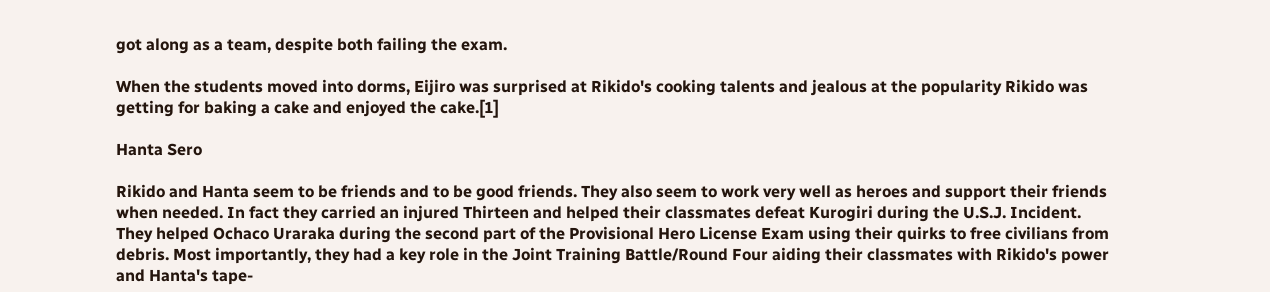got along as a team, despite both failing the exam.

When the students moved into dorms, Eijiro was surprised at Rikido's cooking talents and jealous at the popularity Rikido was getting for baking a cake and enjoyed the cake.[1]

Hanta Sero

Rikido and Hanta seem to be friends and to be good friends. They also seem to work very well as heroes and support their friends when needed. In fact they carried an injured Thirteen and helped their classmates defeat Kurogiri during the U.S.J. Incident. They helped Ochaco Uraraka during the second part of the Provisional Hero License Exam using their quirks to free civilians from debris. Most importantly, they had a key role in the Joint Training Battle/Round Four aiding their classmates with Rikido's power and Hanta's tape-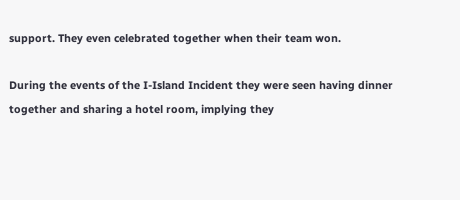support. They even celebrated together when their team won.

During the events of the I-Island Incident they were seen having dinner together and sharing a hotel room, implying they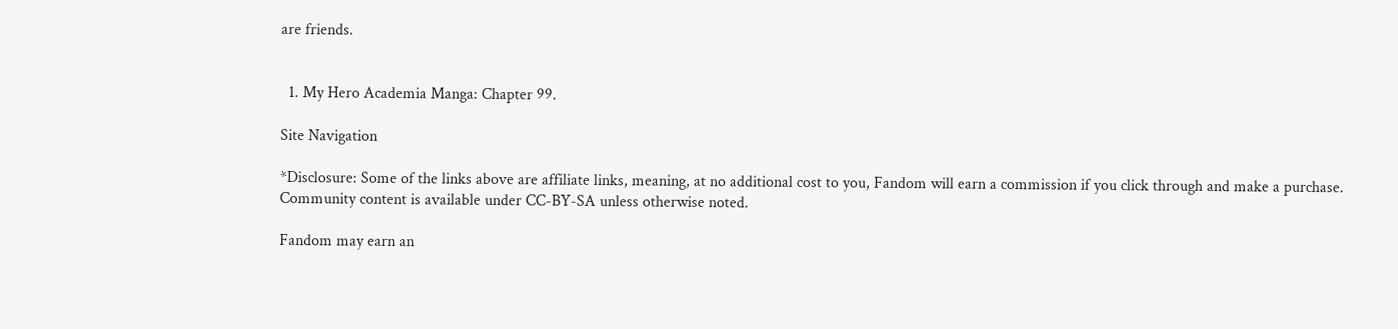are friends.


  1. My Hero Academia Manga: Chapter 99.

Site Navigation

*Disclosure: Some of the links above are affiliate links, meaning, at no additional cost to you, Fandom will earn a commission if you click through and make a purchase. Community content is available under CC-BY-SA unless otherwise noted.

Fandom may earn an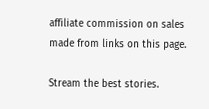affiliate commission on sales made from links on this page.

Stream the best stories.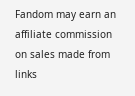Fandom may earn an affiliate commission on sales made from links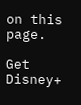on this page.

Get Disney+